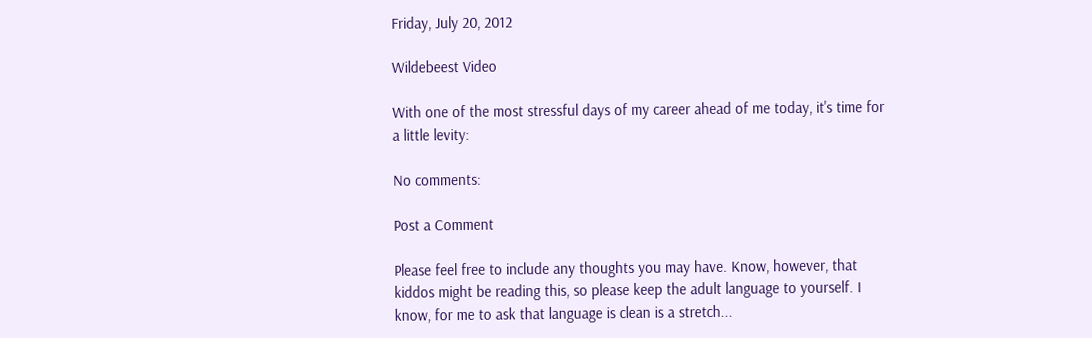Friday, July 20, 2012

Wildebeest Video

With one of the most stressful days of my career ahead of me today, it's time for a little levity:

No comments:

Post a Comment

Please feel free to include any thoughts you may have. Know, however, that kiddos might be reading this, so please keep the adult language to yourself. I know, for me to ask that language is clean is a stretch...